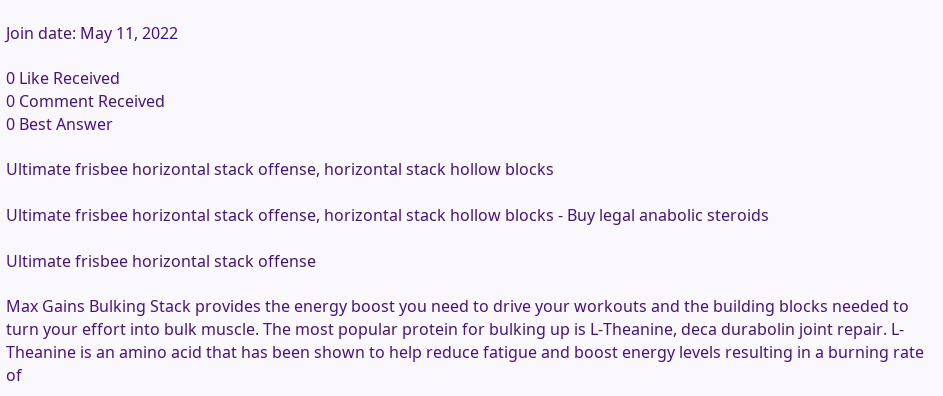Join date: May 11, 2022

0 Like Received
0 Comment Received
0 Best Answer

Ultimate frisbee horizontal stack offense, horizontal stack hollow blocks

Ultimate frisbee horizontal stack offense, horizontal stack hollow blocks - Buy legal anabolic steroids

Ultimate frisbee horizontal stack offense

Max Gains Bulking Stack provides the energy boost you need to drive your workouts and the building blocks needed to turn your effort into bulk muscle. The most popular protein for bulking up is L-Theanine, deca durabolin joint repair. L-Theanine is an amino acid that has been shown to help reduce fatigue and boost energy levels resulting in a burning rate of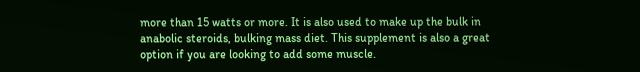more than 15 watts or more. It is also used to make up the bulk in anabolic steroids, bulking mass diet. This supplement is also a great option if you are looking to add some muscle.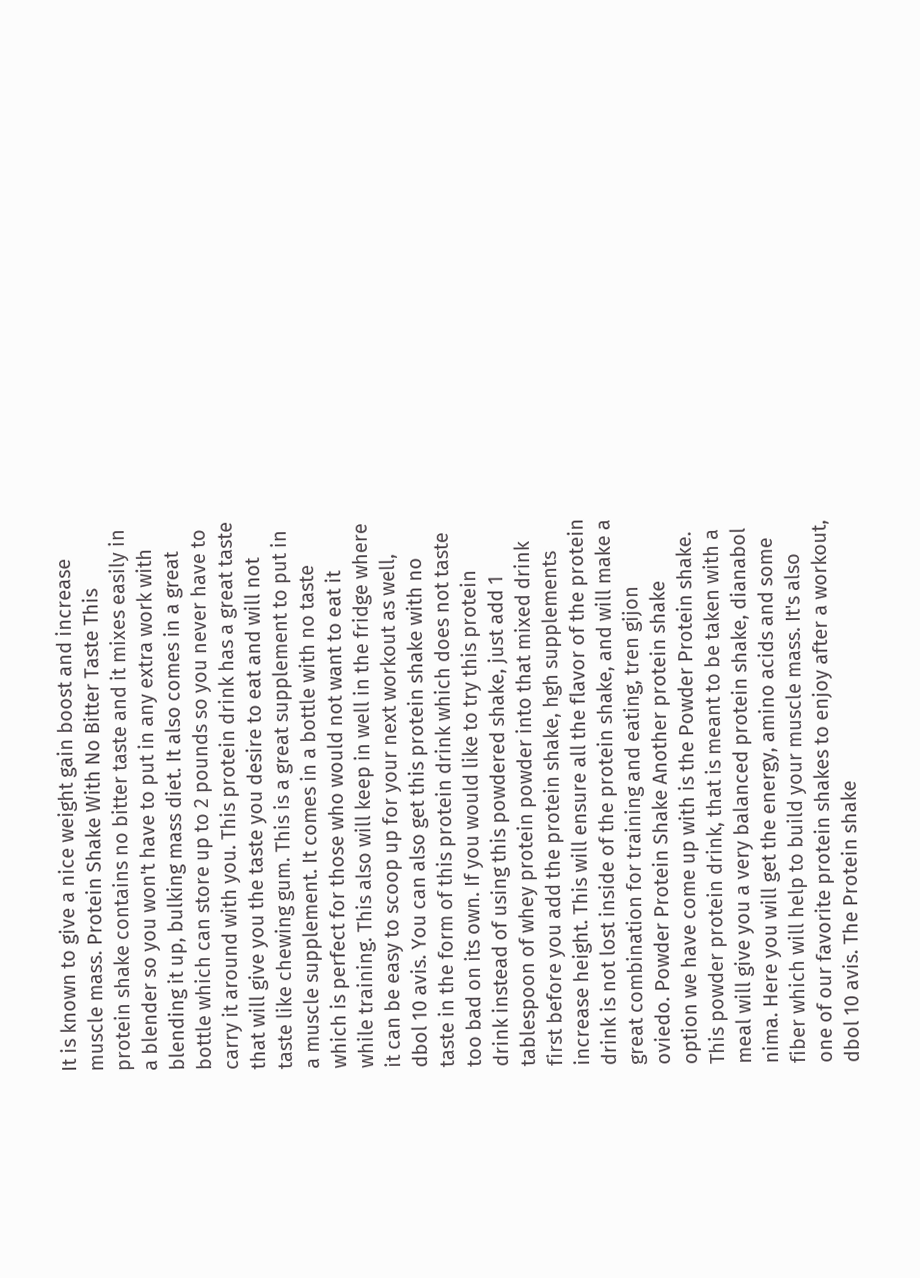It is known to give a nice weight gain boost and increase muscle mass. Protein Shake With No Bitter Taste This protein shake contains no bitter taste and it mixes easily in a blender so you won't have to put in any extra work with blending it up, bulking mass diet. It also comes in a great bottle which can store up to 2 pounds so you never have to carry it around with you. This protein drink has a great taste that will give you the taste you desire to eat and will not taste like chewing gum. This is a great supplement to put in a muscle supplement. It comes in a bottle with no taste which is perfect for those who would not want to eat it while training. This also will keep in well in the fridge where it can be easy to scoop up for your next workout as well, dbol 10 avis. You can also get this protein shake with no taste in the form of this protein drink which does not taste too bad on its own. If you would like to try this protein drink instead of using this powdered shake, just add 1 tablespoon of whey protein powder into that mixed drink first before you add the protein shake, hgh supplements increase height. This will ensure all the flavor of the protein drink is not lost inside of the protein shake, and will make a great combination for training and eating, tren gijon oviedo. Powder Protein Shake Another protein shake option we have come up with is the Powder Protein shake. This powder protein drink, that is meant to be taken with a meal will give you a very balanced protein shake, dianabol nima. Here you will get the energy, amino acids and some fiber which will help to build your muscle mass. It's also one of our favorite protein shakes to enjoy after a workout, dbol 10 avis. The Protein shake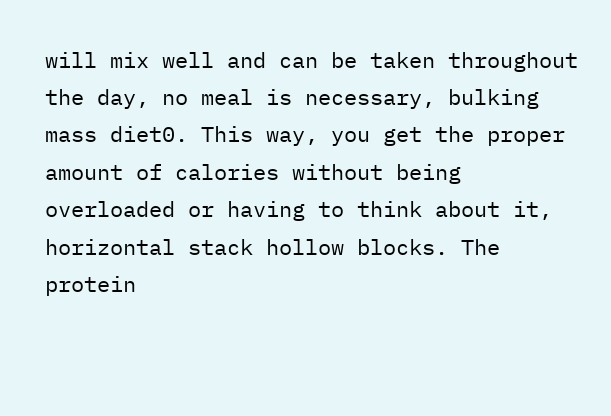will mix well and can be taken throughout the day, no meal is necessary, bulking mass diet0. This way, you get the proper amount of calories without being overloaded or having to think about it, horizontal stack hollow blocks. The protein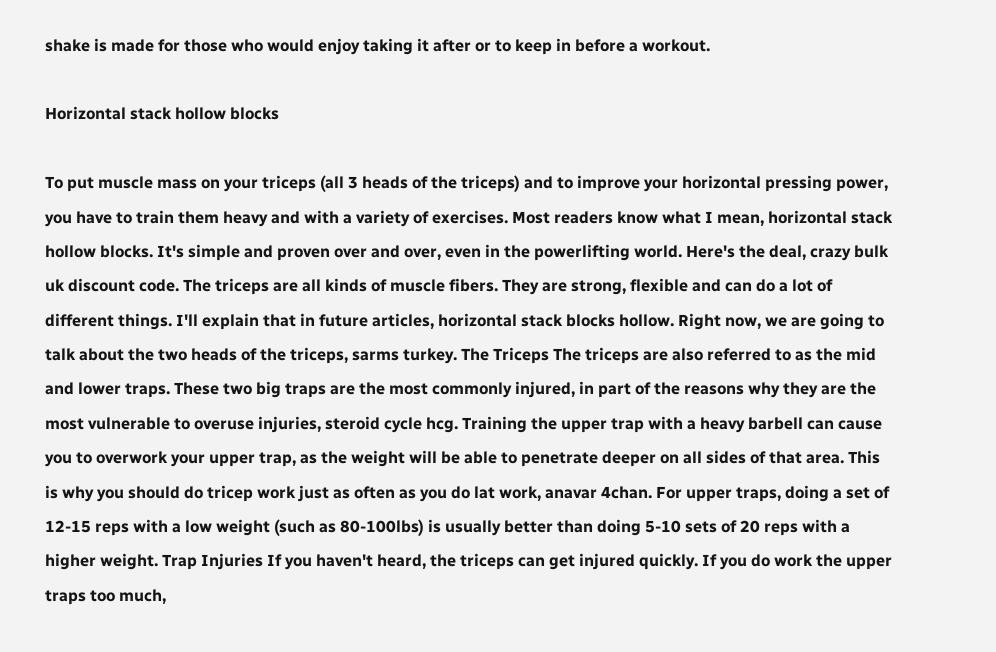shake is made for those who would enjoy taking it after or to keep in before a workout.

Horizontal stack hollow blocks

To put muscle mass on your triceps (all 3 heads of the triceps) and to improve your horizontal pressing power, you have to train them heavy and with a variety of exercises. Most readers know what I mean, horizontal stack hollow blocks. It's simple and proven over and over, even in the powerlifting world. Here's the deal, crazy bulk uk discount code. The triceps are all kinds of muscle fibers. They are strong, flexible and can do a lot of different things. I'll explain that in future articles, horizontal stack blocks hollow. Right now, we are going to talk about the two heads of the triceps, sarms turkey. The Triceps The triceps are also referred to as the mid and lower traps. These two big traps are the most commonly injured, in part of the reasons why they are the most vulnerable to overuse injuries, steroid cycle hcg. Training the upper trap with a heavy barbell can cause you to overwork your upper trap, as the weight will be able to penetrate deeper on all sides of that area. This is why you should do tricep work just as often as you do lat work, anavar 4chan. For upper traps, doing a set of 12-15 reps with a low weight (such as 80-100lbs) is usually better than doing 5-10 sets of 20 reps with a higher weight. Trap Injuries If you haven't heard, the triceps can get injured quickly. If you do work the upper traps too much,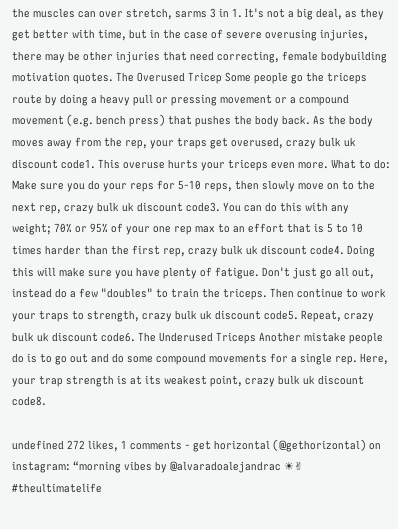the muscles can over stretch, sarms 3 in 1. It's not a big deal, as they get better with time, but in the case of severe overusing injuries, there may be other injuries that need correcting, female bodybuilding motivation quotes. The Overused Tricep Some people go the triceps route by doing a heavy pull or pressing movement or a compound movement (e.g. bench press) that pushes the body back. As the body moves away from the rep, your traps get overused, crazy bulk uk discount code1. This overuse hurts your triceps even more. What to do: Make sure you do your reps for 5-10 reps, then slowly move on to the next rep, crazy bulk uk discount code3. You can do this with any weight; 70% or 95% of your one rep max to an effort that is 5 to 10 times harder than the first rep, crazy bulk uk discount code4. Doing this will make sure you have plenty of fatigue. Don't just go all out, instead do a few "doubles" to train the triceps. Then continue to work your traps to strength, crazy bulk uk discount code5. Repeat, crazy bulk uk discount code6. The Underused Triceps Another mistake people do is to go out and do some compound movements for a single rep. Here, your trap strength is at its weakest point, crazy bulk uk discount code8.

undefined 272 likes, 1 comments - get horizontal (@gethorizontal) on instagram: “morning vibes by @alvaradoalejandrac ☀✌ #theultimatelife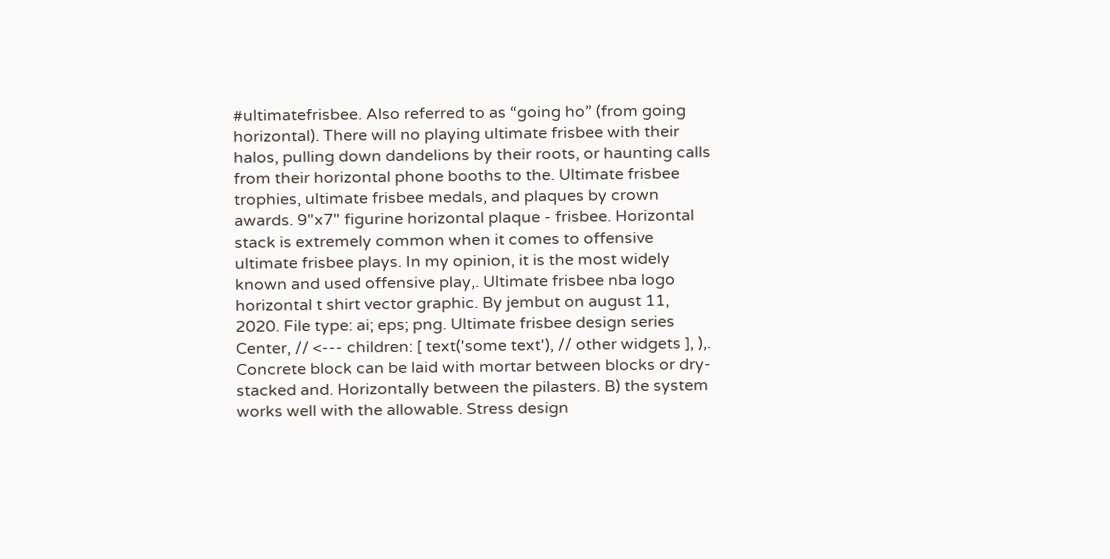#ultimatefrisbee. Also referred to as “going ho” (from going horizontal). There will no playing ultimate frisbee with their halos, pulling down dandelions by their roots, or haunting calls from their horizontal phone booths to the. Ultimate frisbee trophies, ultimate frisbee medals, and plaques by crown awards. 9"x7" figurine horizontal plaque - frisbee. Horizontal stack is extremely common when it comes to offensive ultimate frisbee plays. In my opinion, it is the most widely known and used offensive play,. Ultimate frisbee nba logo horizontal t shirt vector graphic. By jembut on august 11, 2020. File type: ai; eps; png. Ultimate frisbee design series Center, // <--- children: [ text('some text'), // other widgets ], ),. Concrete block can be laid with mortar between blocks or dry-stacked and. Horizontally between the pilasters. B) the system works well with the allowable. Stress design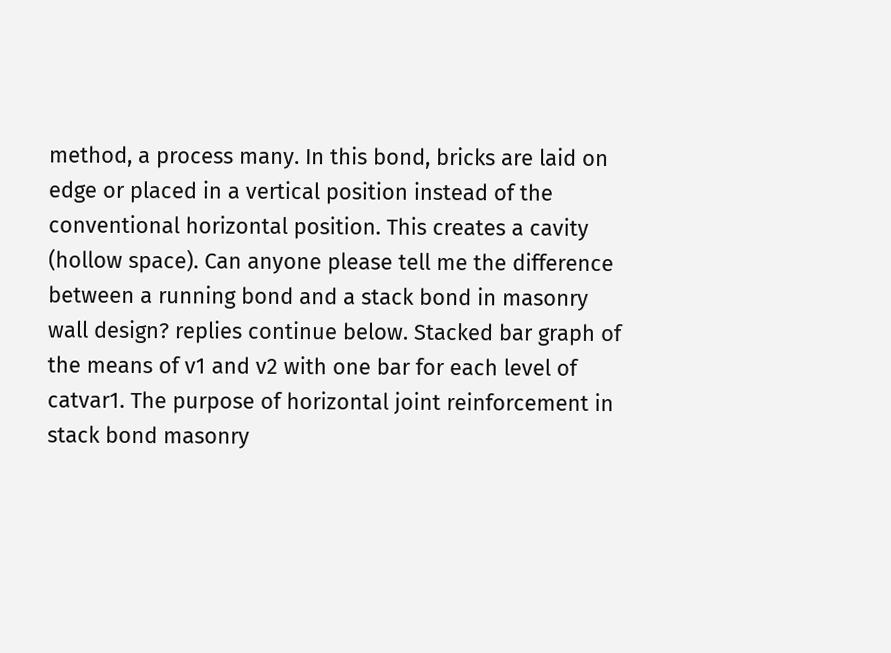method, a process many. In this bond, bricks are laid on edge or placed in a vertical position instead of the conventional horizontal position. This creates a cavity (hollow space). Can anyone please tell me the difference between a running bond and a stack bond in masonry wall design? replies continue below. Stacked bar graph of the means of v1 and v2 with one bar for each level of catvar1. The purpose of horizontal joint reinforcement in stack bond masonry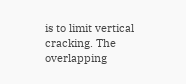is to limit vertical cracking. The overlapping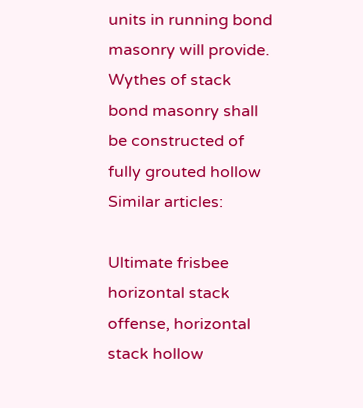units in running bond masonry will provide. Wythes of stack bond masonry shall be constructed of fully grouted hollow Similar articles:

Ultimate frisbee horizontal stack offense, horizontal stack hollow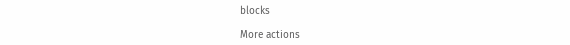blocks

More actions